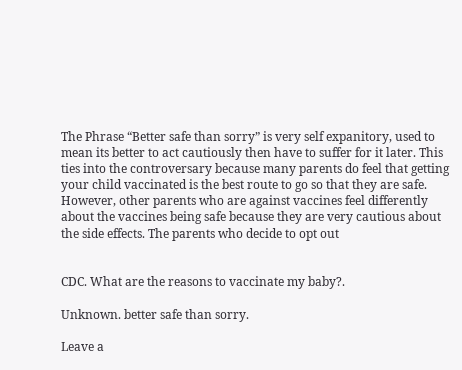The Phrase “Better safe than sorry” is very self expanitory, used to mean its better to act cautiously then have to suffer for it later. This ties into the controversary because many parents do feel that getting your child vaccinated is the best route to go so that they are safe. However, other parents who are against vaccines feel differently about the vaccines being safe because they are very cautious about the side effects. The parents who decide to opt out


CDC. What are the reasons to vaccinate my baby?.

Unknown. better safe than sorry.

Leave a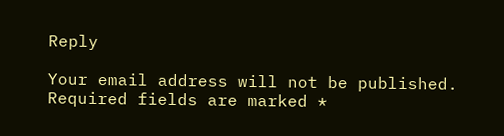Reply

Your email address will not be published. Required fields are marked *